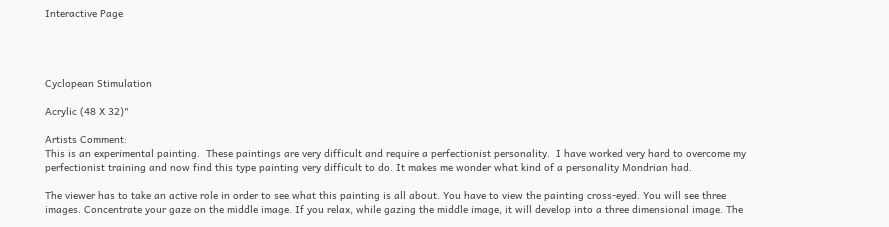Interactive Page




Cyclopean Stimulation

Acrylic (48 X 32)"

Artists Comment:
This is an experimental painting.  These paintings are very difficult and require a perfectionist personality.  I have worked very hard to overcome my perfectionist training and now find this type painting very difficult to do. It makes me wonder what kind of a personality Mondrian had.

The viewer has to take an active role in order to see what this painting is all about. You have to view the painting cross-eyed. You will see three images. Concentrate your gaze on the middle image. If you relax, while gazing the middle image, it will develop into a three dimensional image. The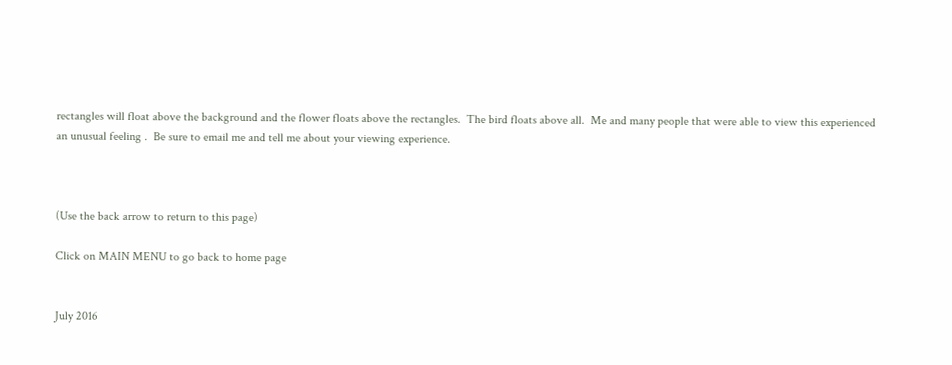rectangles will float above the background and the flower floats above the rectangles.  The bird floats above all.  Me and many people that were able to view this experienced an unusual feeling .  Be sure to email me and tell me about your viewing experience.



(Use the back arrow to return to this page)

Click on MAIN MENU to go back to home page


July 2016